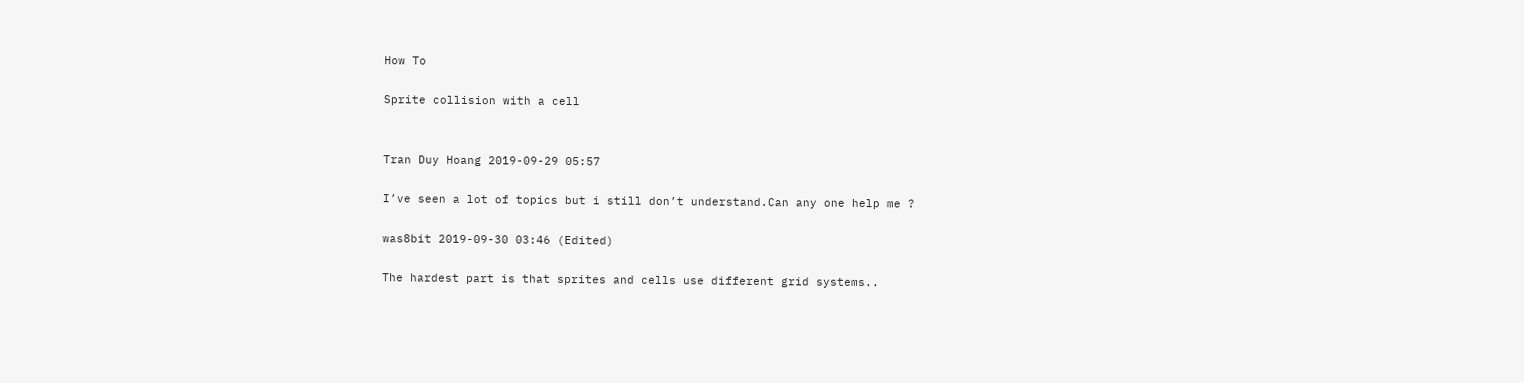How To

Sprite collision with a cell


Tran Duy Hoang 2019-09-29 05:57

I’ve seen a lot of topics but i still don’t understand.Can any one help me ?

was8bit 2019-09-30 03:46 (Edited)

The hardest part is that sprites and cells use different grid systems..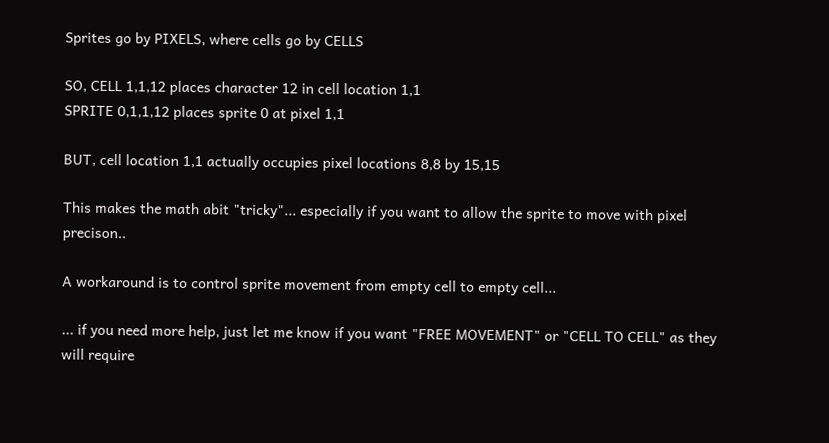Sprites go by PIXELS, where cells go by CELLS

SO, CELL 1,1,12 places character 12 in cell location 1,1
SPRITE 0,1,1,12 places sprite 0 at pixel 1,1

BUT, cell location 1,1 actually occupies pixel locations 8,8 by 15,15

This makes the math abit "tricky"... especially if you want to allow the sprite to move with pixel precison..

A workaround is to control sprite movement from empty cell to empty cell...

... if you need more help, just let me know if you want "FREE MOVEMENT" or "CELL TO CELL" as they will require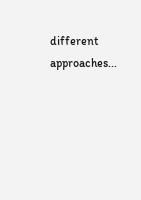different approaches...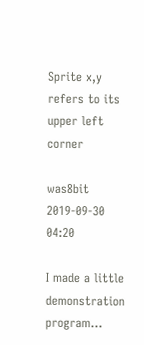Sprite x,y refers to its upper left corner

was8bit 2019-09-30 04:20

I made a little demonstration program...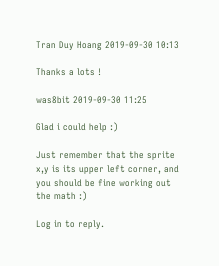Tran Duy Hoang 2019-09-30 10:13

Thanks a lots !

was8bit 2019-09-30 11:25

Glad i could help :)

Just remember that the sprite x,y is its upper left corner, and you should be fine working out the math :)

Log in to reply.